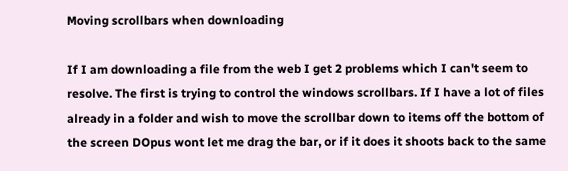Moving scrollbars when downloading

If I am downloading a file from the web I get 2 problems which I can't seem to resolve. The first is trying to control the windows scrollbars. If I have a lot of files already in a folder and wish to move the scrollbar down to items off the bottom of the screen DOpus wont let me drag the bar, or if it does it shoots back to the same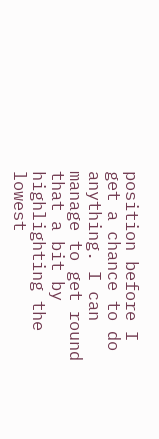position before I get a chance to do anything. I can manage to get round that a bit by highlighting the lowest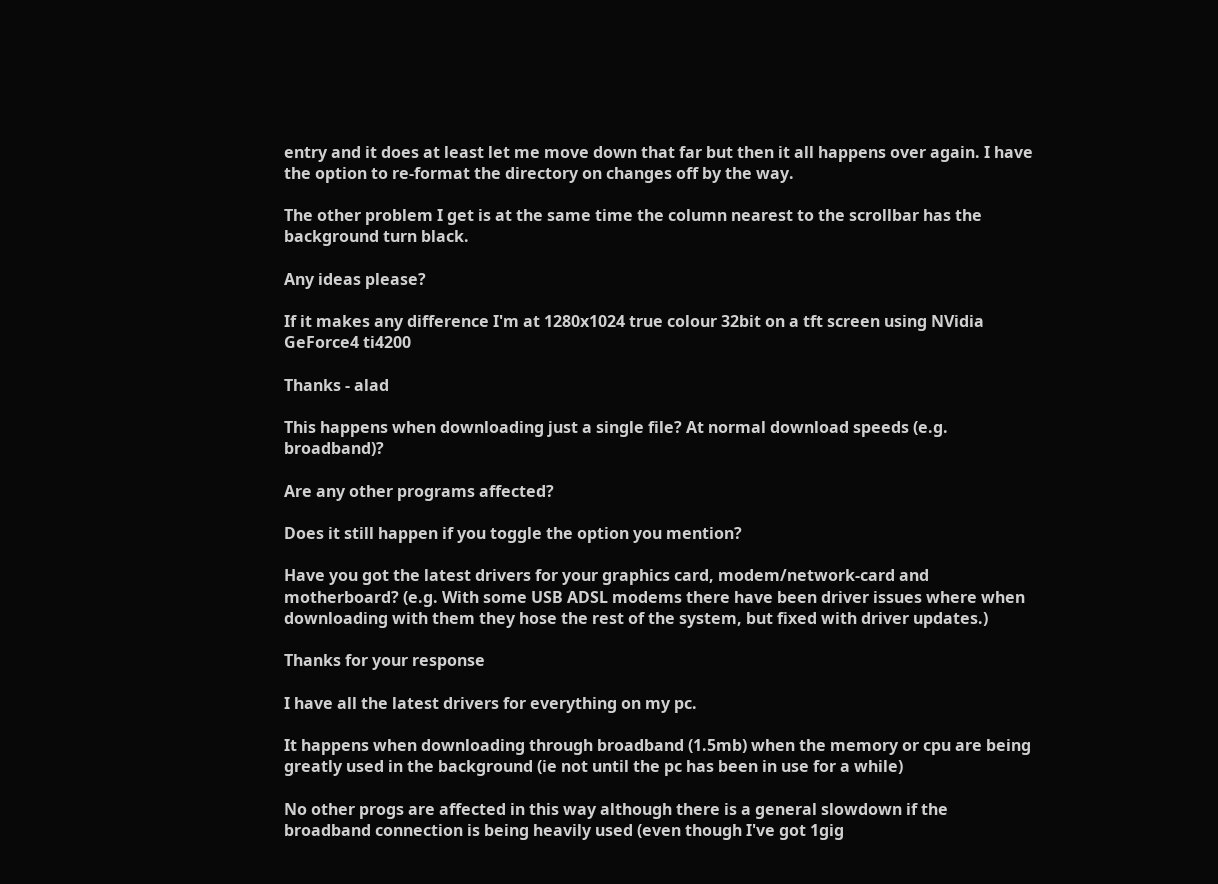entry and it does at least let me move down that far but then it all happens over again. I have the option to re-format the directory on changes off by the way.

The other problem I get is at the same time the column nearest to the scrollbar has the background turn black.

Any ideas please?

If it makes any difference I'm at 1280x1024 true colour 32bit on a tft screen using NVidia GeForce4 ti4200

Thanks - alad

This happens when downloading just a single file? At normal download speeds (e.g. broadband)?

Are any other programs affected?

Does it still happen if you toggle the option you mention?

Have you got the latest drivers for your graphics card, modem/network-card and motherboard? (e.g. With some USB ADSL modems there have been driver issues where when downloading with them they hose the rest of the system, but fixed with driver updates.)

Thanks for your response

I have all the latest drivers for everything on my pc.

It happens when downloading through broadband (1.5mb) when the memory or cpu are being greatly used in the background (ie not until the pc has been in use for a while)

No other progs are affected in this way although there is a general slowdown if the broadband connection is being heavily used (even though I've got 1gig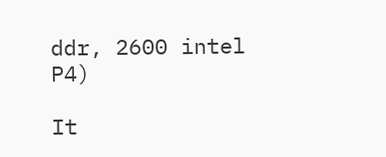ddr, 2600 intel P4)

It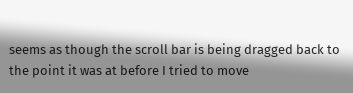seems as though the scroll bar is being dragged back to the point it was at before I tried to move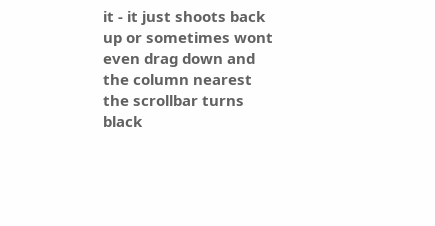it - it just shoots back up or sometimes wont even drag down and the column nearest the scrollbar turns black